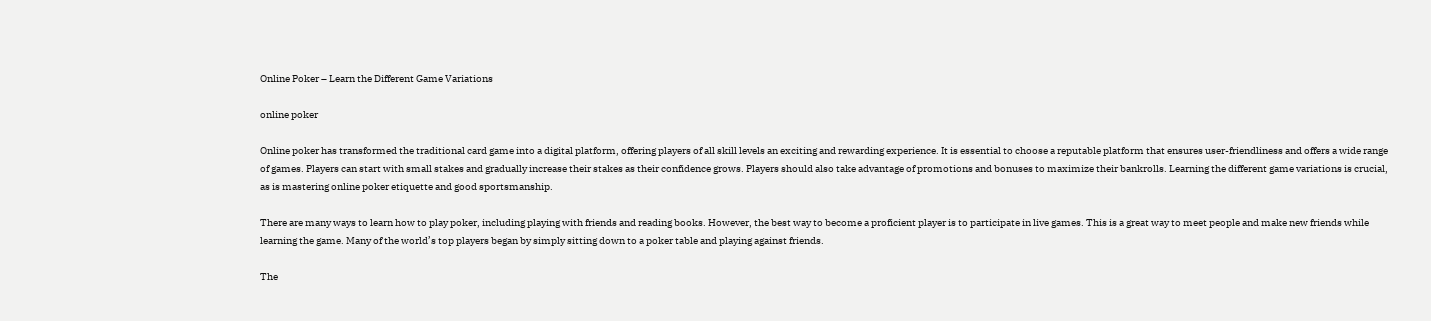Online Poker – Learn the Different Game Variations

online poker

Online poker has transformed the traditional card game into a digital platform, offering players of all skill levels an exciting and rewarding experience. It is essential to choose a reputable platform that ensures user-friendliness and offers a wide range of games. Players can start with small stakes and gradually increase their stakes as their confidence grows. Players should also take advantage of promotions and bonuses to maximize their bankrolls. Learning the different game variations is crucial, as is mastering online poker etiquette and good sportsmanship.

There are many ways to learn how to play poker, including playing with friends and reading books. However, the best way to become a proficient player is to participate in live games. This is a great way to meet people and make new friends while learning the game. Many of the world’s top players began by simply sitting down to a poker table and playing against friends.

The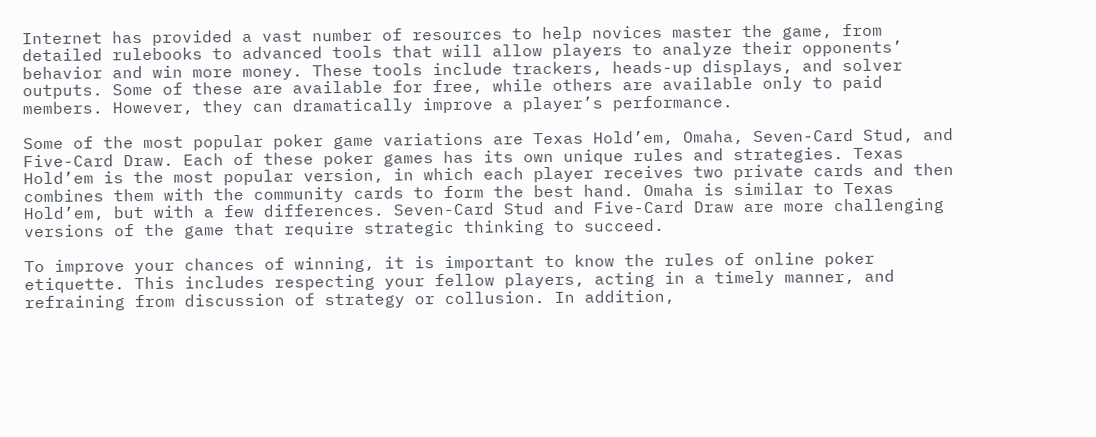Internet has provided a vast number of resources to help novices master the game, from detailed rulebooks to advanced tools that will allow players to analyze their opponents’ behavior and win more money. These tools include trackers, heads-up displays, and solver outputs. Some of these are available for free, while others are available only to paid members. However, they can dramatically improve a player’s performance.

Some of the most popular poker game variations are Texas Hold’em, Omaha, Seven-Card Stud, and Five-Card Draw. Each of these poker games has its own unique rules and strategies. Texas Hold’em is the most popular version, in which each player receives two private cards and then combines them with the community cards to form the best hand. Omaha is similar to Texas Hold’em, but with a few differences. Seven-Card Stud and Five-Card Draw are more challenging versions of the game that require strategic thinking to succeed.

To improve your chances of winning, it is important to know the rules of online poker etiquette. This includes respecting your fellow players, acting in a timely manner, and refraining from discussion of strategy or collusion. In addition,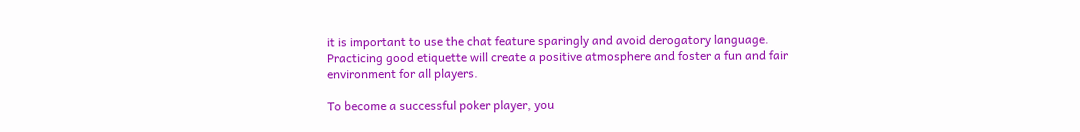it is important to use the chat feature sparingly and avoid derogatory language. Practicing good etiquette will create a positive atmosphere and foster a fun and fair environment for all players.

To become a successful poker player, you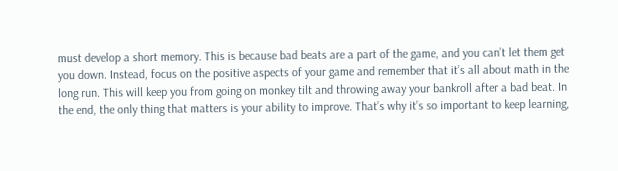must develop a short memory. This is because bad beats are a part of the game, and you can’t let them get you down. Instead, focus on the positive aspects of your game and remember that it’s all about math in the long run. This will keep you from going on monkey tilt and throwing away your bankroll after a bad beat. In the end, the only thing that matters is your ability to improve. That’s why it’s so important to keep learning,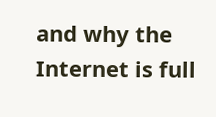and why the Internet is full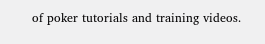of poker tutorials and training videos.